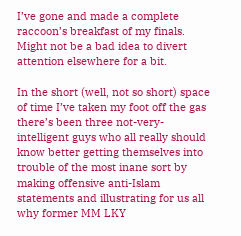I’ve gone and made a complete raccoon’s breakfast of my finals. Might not be a bad idea to divert attention elsewhere for a bit.

In the short (well, not so short) space of time I’ve taken my foot off the gas there’s been three not-very-intelligent guys who all really should know better getting themselves into trouble of the most inane sort by making offensive anti-Islam statements and illustrating for us all why former MM LKY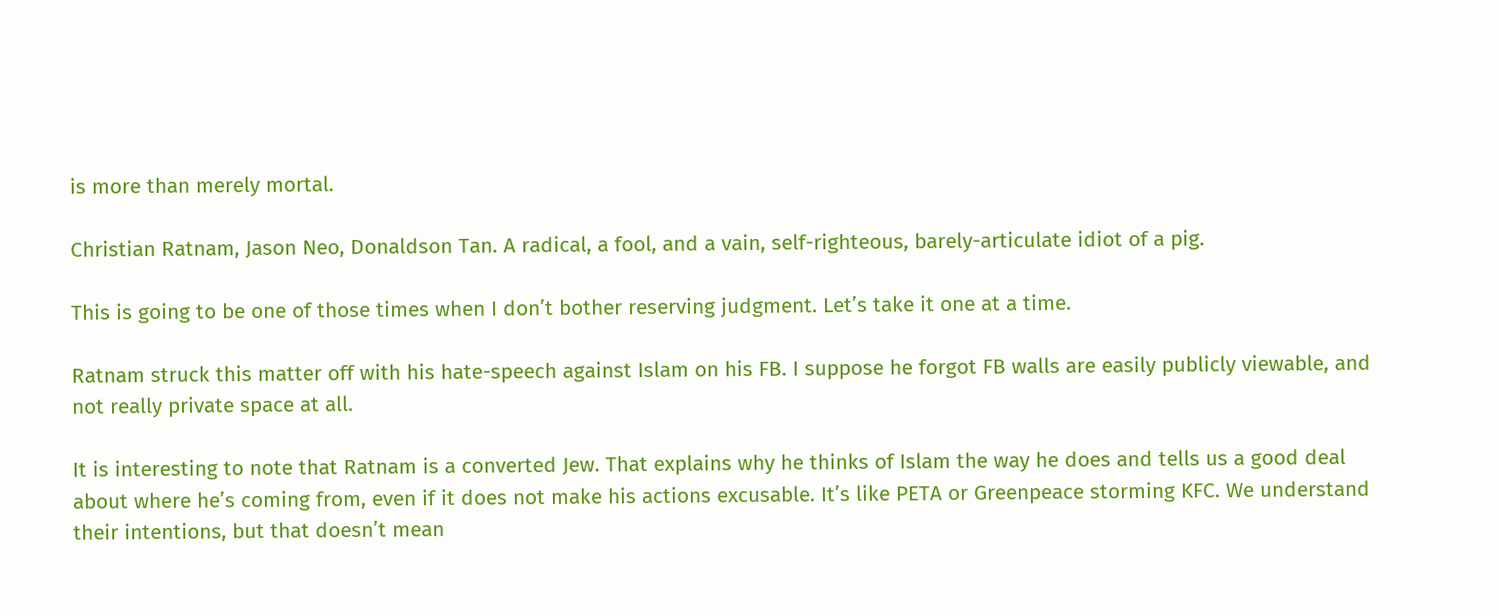is more than merely mortal.

Christian Ratnam, Jason Neo, Donaldson Tan. A radical, a fool, and a vain, self-righteous, barely-articulate idiot of a pig.

This is going to be one of those times when I don’t bother reserving judgment. Let’s take it one at a time.

Ratnam struck this matter off with his hate-speech against Islam on his FB. I suppose he forgot FB walls are easily publicly viewable, and not really private space at all.

It is interesting to note that Ratnam is a converted Jew. That explains why he thinks of Islam the way he does and tells us a good deal about where he’s coming from, even if it does not make his actions excusable. It’s like PETA or Greenpeace storming KFC. We understand their intentions, but that doesn’t mean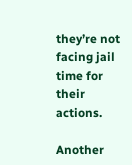they’re not facing jail time for their actions.

Another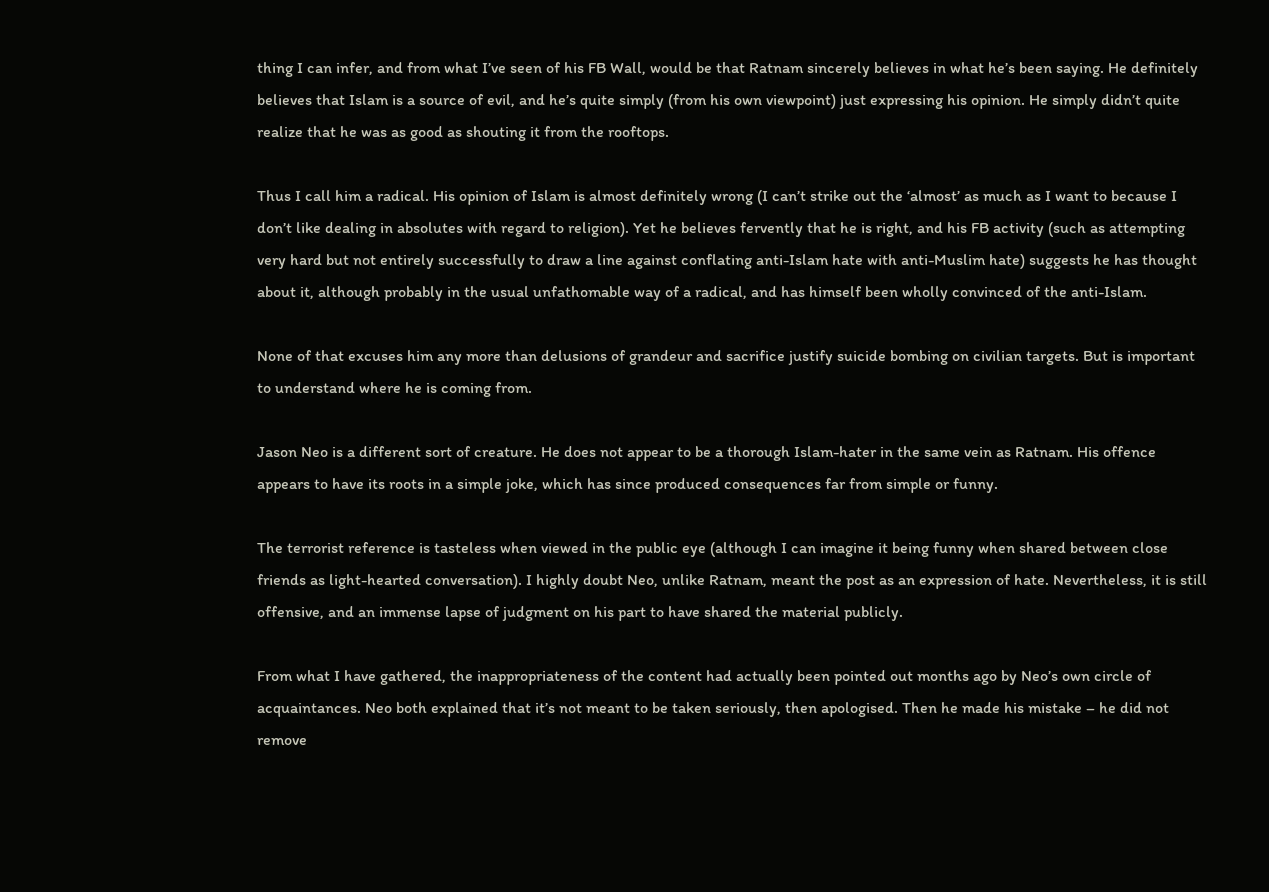thing I can infer, and from what I’ve seen of his FB Wall, would be that Ratnam sincerely believes in what he’s been saying. He definitely believes that Islam is a source of evil, and he’s quite simply (from his own viewpoint) just expressing his opinion. He simply didn’t quite realize that he was as good as shouting it from the rooftops.

Thus I call him a radical. His opinion of Islam is almost definitely wrong (I can’t strike out the ‘almost’ as much as I want to because I don’t like dealing in absolutes with regard to religion). Yet he believes fervently that he is right, and his FB activity (such as attempting very hard but not entirely successfully to draw a line against conflating anti-Islam hate with anti-Muslim hate) suggests he has thought about it, although probably in the usual unfathomable way of a radical, and has himself been wholly convinced of the anti-Islam.

None of that excuses him any more than delusions of grandeur and sacrifice justify suicide bombing on civilian targets. But is important to understand where he is coming from.

Jason Neo is a different sort of creature. He does not appear to be a thorough Islam-hater in the same vein as Ratnam. His offence appears to have its roots in a simple joke, which has since produced consequences far from simple or funny.

The terrorist reference is tasteless when viewed in the public eye (although I can imagine it being funny when shared between close friends as light-hearted conversation). I highly doubt Neo, unlike Ratnam, meant the post as an expression of hate. Nevertheless, it is still offensive, and an immense lapse of judgment on his part to have shared the material publicly.

From what I have gathered, the inappropriateness of the content had actually been pointed out months ago by Neo’s own circle of acquaintances. Neo both explained that it’s not meant to be taken seriously, then apologised. Then he made his mistake – he did not remove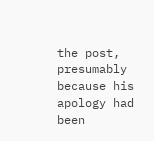the post, presumably because his apology had been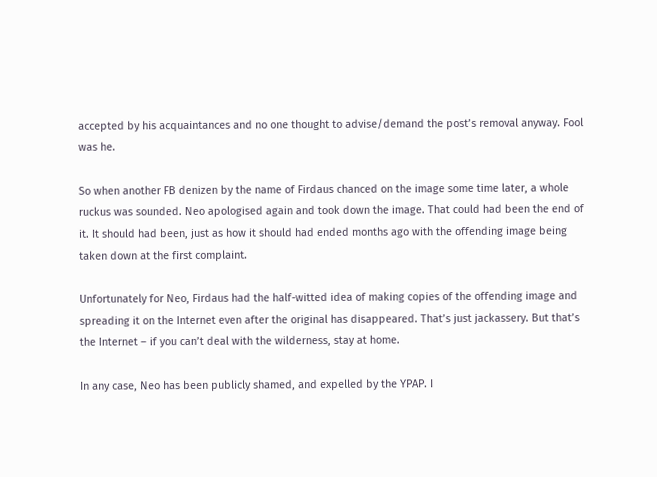accepted by his acquaintances and no one thought to advise/demand the post’s removal anyway. Fool was he.

So when another FB denizen by the name of Firdaus chanced on the image some time later, a whole ruckus was sounded. Neo apologised again and took down the image. That could had been the end of it. It should had been, just as how it should had ended months ago with the offending image being taken down at the first complaint.

Unfortunately for Neo, Firdaus had the half-witted idea of making copies of the offending image and spreading it on the Internet even after the original has disappeared. That’s just jackassery. But that’s the Internet – if you can’t deal with the wilderness, stay at home.

In any case, Neo has been publicly shamed, and expelled by the YPAP. I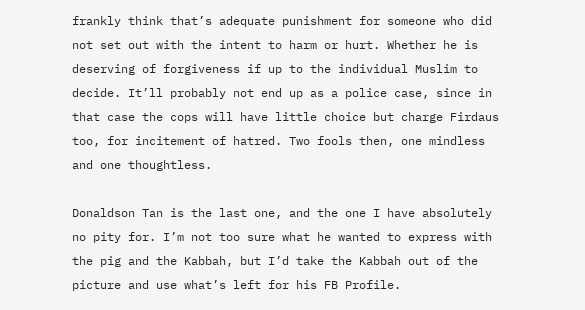frankly think that’s adequate punishment for someone who did not set out with the intent to harm or hurt. Whether he is deserving of forgiveness if up to the individual Muslim to decide. It’ll probably not end up as a police case, since in that case the cops will have little choice but charge Firdaus too, for incitement of hatred. Two fools then, one mindless and one thoughtless.

Donaldson Tan is the last one, and the one I have absolutely no pity for. I’m not too sure what he wanted to express with the pig and the Kabbah, but I’d take the Kabbah out of the picture and use what’s left for his FB Profile.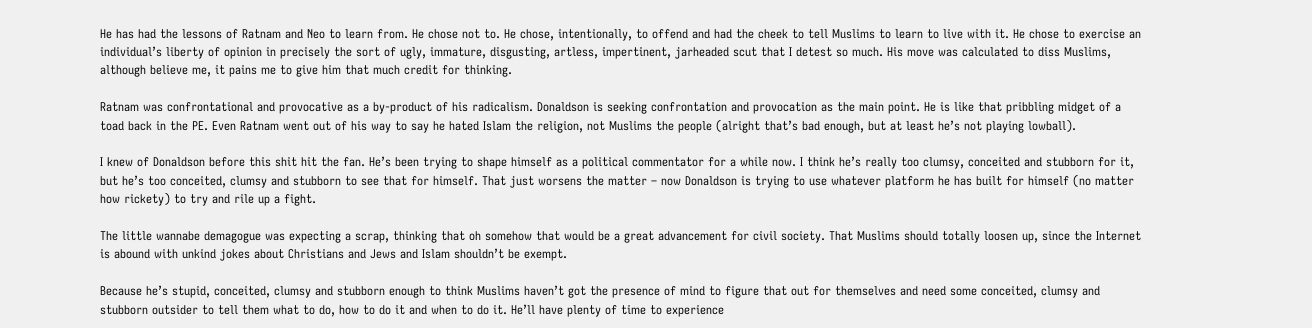He has had the lessons of Ratnam and Neo to learn from. He chose not to. He chose, intentionally, to offend and had the cheek to tell Muslims to learn to live with it. He chose to exercise an individual’s liberty of opinion in precisely the sort of ugly, immature, disgusting, artless, impertinent, jarheaded scut that I detest so much. His move was calculated to diss Muslims, although believe me, it pains me to give him that much credit for thinking.

Ratnam was confrontational and provocative as a by-product of his radicalism. Donaldson is seeking confrontation and provocation as the main point. He is like that pribbling midget of a toad back in the PE. Even Ratnam went out of his way to say he hated Islam the religion, not Muslims the people (alright that’s bad enough, but at least he’s not playing lowball).

I knew of Donaldson before this shit hit the fan. He’s been trying to shape himself as a political commentator for a while now. I think he’s really too clumsy, conceited and stubborn for it, but he’s too conceited, clumsy and stubborn to see that for himself. That just worsens the matter – now Donaldson is trying to use whatever platform he has built for himself (no matter how rickety) to try and rile up a fight.

The little wannabe demagogue was expecting a scrap, thinking that oh somehow that would be a great advancement for civil society. That Muslims should totally loosen up, since the Internet is abound with unkind jokes about Christians and Jews and Islam shouldn’t be exempt.

Because he’s stupid, conceited, clumsy and stubborn enough to think Muslims haven’t got the presence of mind to figure that out for themselves and need some conceited, clumsy and stubborn outsider to tell them what to do, how to do it and when to do it. He’ll have plenty of time to experience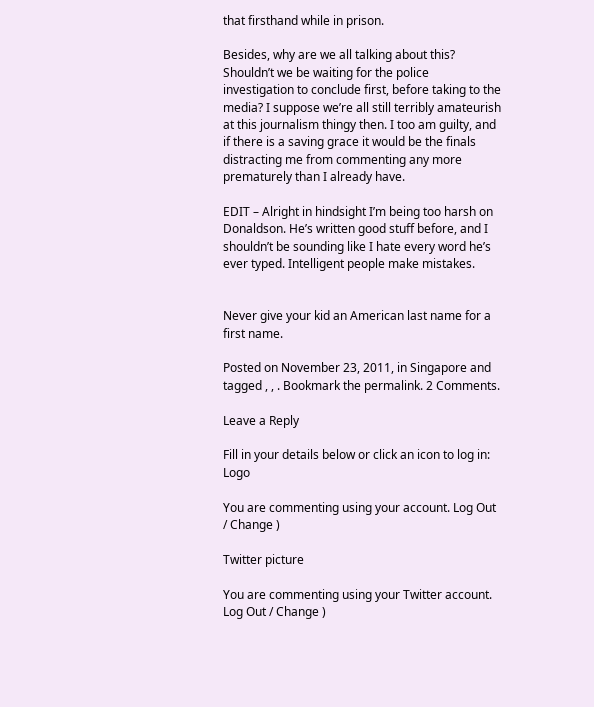that firsthand while in prison.

Besides, why are we all talking about this? Shouldn’t we be waiting for the police investigation to conclude first, before taking to the media? I suppose we’re all still terribly amateurish at this journalism thingy then. I too am guilty, and if there is a saving grace it would be the finals distracting me from commenting any more prematurely than I already have.

EDIT – Alright in hindsight I’m being too harsh on Donaldson. He’s written good stuff before, and I shouldn’t be sounding like I hate every word he’s ever typed. Intelligent people make mistakes.


Never give your kid an American last name for a first name.

Posted on November 23, 2011, in Singapore and tagged , , . Bookmark the permalink. 2 Comments.

Leave a Reply

Fill in your details below or click an icon to log in: Logo

You are commenting using your account. Log Out / Change )

Twitter picture

You are commenting using your Twitter account. Log Out / Change )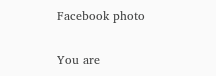Facebook photo

You are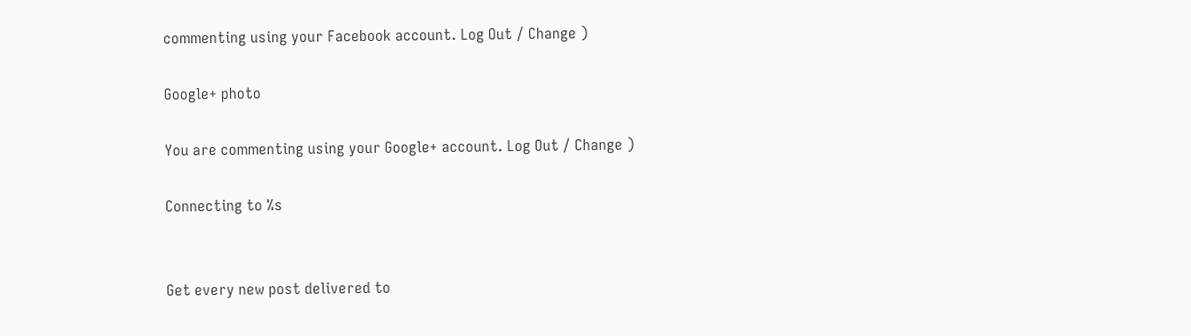commenting using your Facebook account. Log Out / Change )

Google+ photo

You are commenting using your Google+ account. Log Out / Change )

Connecting to %s


Get every new post delivered to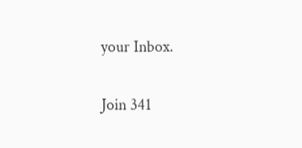your Inbox.

Join 341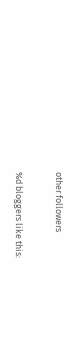other followers

%d bloggers like this: